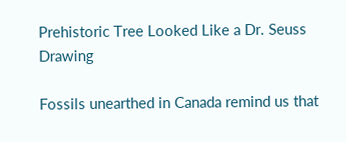Prehistoric Tree Looked Like a Dr. Seuss Drawing

Fossils unearthed in Canada remind us that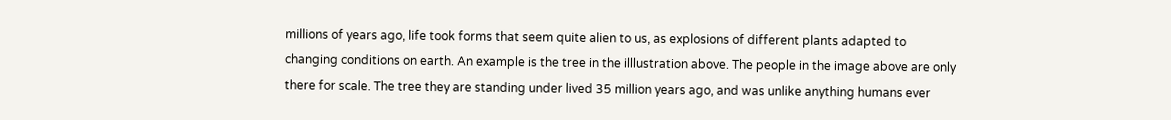millions of years ago, life took forms that seem quite alien to us, as explosions of different plants adapted to changing conditions on earth. An example is the tree in the illlustration above. The people in the image above are only there for scale. The tree they are standing under lived 35 million years ago, and was unlike anything humans ever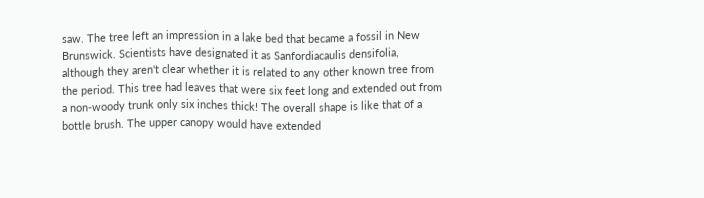saw. The tree left an impression in a lake bed that became a fossil in New Brunswick. Scientists have designated it as Sanfordiacaulis densifolia, although they aren't clear whether it is related to any other known tree from the period. This tree had leaves that were six feet long and extended out from a non-woody trunk only six inches thick! The overall shape is like that of a bottle brush. The upper canopy would have extended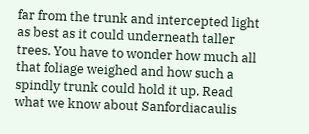far from the trunk and intercepted light as best as it could underneath taller trees. You have to wonder how much all that foliage weighed and how such a spindly trunk could hold it up. Read what we know about Sanfordiacaulis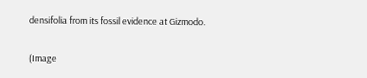densifolia from its fossil evidence at Gizmodo.

(Image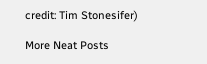credit: Tim Stonesifer)

More Neat Posts